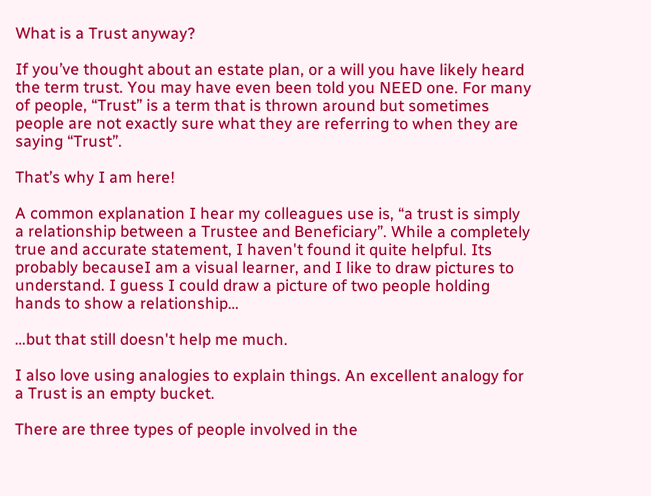What is a Trust anyway?

If you’ve thought about an estate plan, or a will you have likely heard the term trust. You may have even been told you NEED one. For many of people, “Trust” is a term that is thrown around but sometimes people are not exactly sure what they are referring to when they are saying “Trust”.

That’s why I am here!

A common explanation I hear my colleagues use is, “a trust is simply a relationship between a Trustee and Beneficiary”. While a completely true and accurate statement, I haven't found it quite helpful. Its probably becauseI am a visual learner, and I like to draw pictures to understand. I guess I could draw a picture of two people holding hands to show a relationship…

…but that still doesn't help me much.

I also love using analogies to explain things. An excellent analogy for a Trust is an empty bucket.

There are three types of people involved in the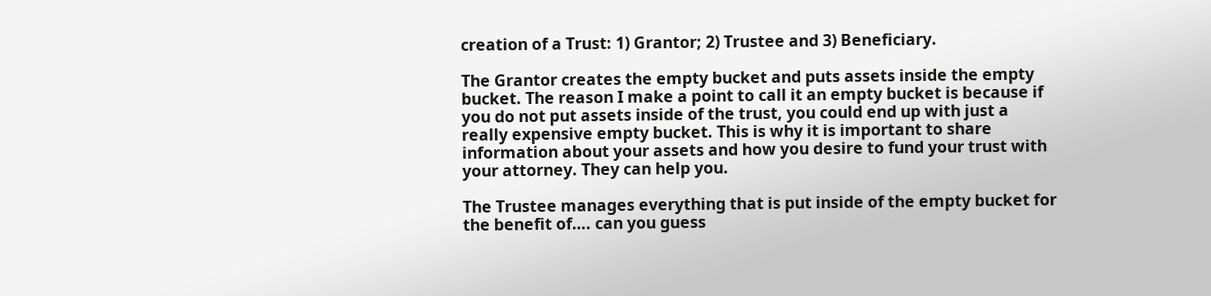creation of a Trust: 1) Grantor; 2) Trustee and 3) Beneficiary.

The Grantor creates the empty bucket and puts assets inside the empty bucket. The reason I make a point to call it an empty bucket is because if you do not put assets inside of the trust, you could end up with just a really expensive empty bucket. This is why it is important to share information about your assets and how you desire to fund your trust with your attorney. They can help you.

The Trustee manages everything that is put inside of the empty bucket for the benefit of…. can you guess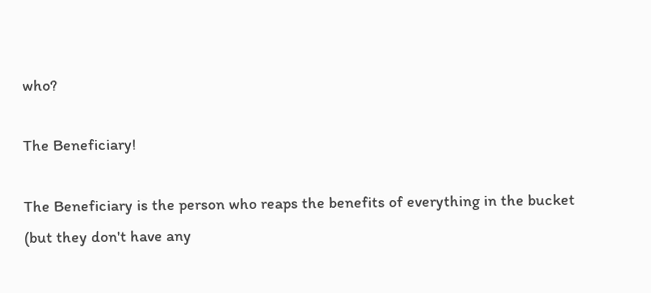who?

The Beneficiary!

The Beneficiary is the person who reaps the benefits of everything in the bucket (but they don't have any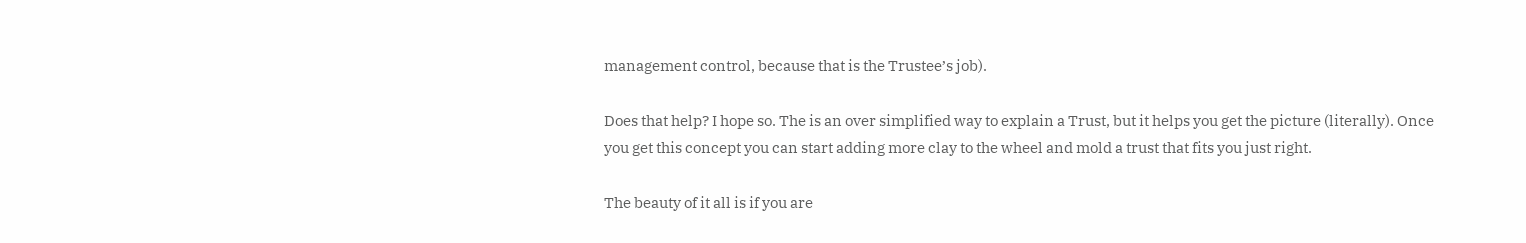management control, because that is the Trustee’s job).

Does that help? I hope so. The is an over simplified way to explain a Trust, but it helps you get the picture (literally). Once you get this concept you can start adding more clay to the wheel and mold a trust that fits you just right.

The beauty of it all is if you are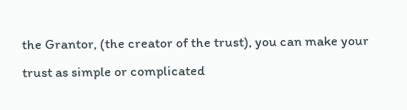the Grantor, (the creator of the trust), you can make your trust as simple or complicated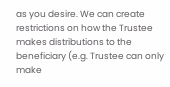as you desire. We can create restrictions on how the Trustee makes distributions to the beneficiary (e.g. Trustee can only make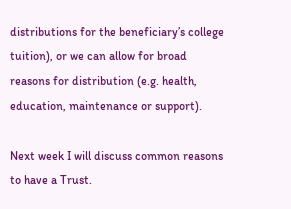distributions for the beneficiary’s college tuition), or we can allow for broad reasons for distribution (e.g. health, education, maintenance or support).

Next week I will discuss common reasons to have a Trust.